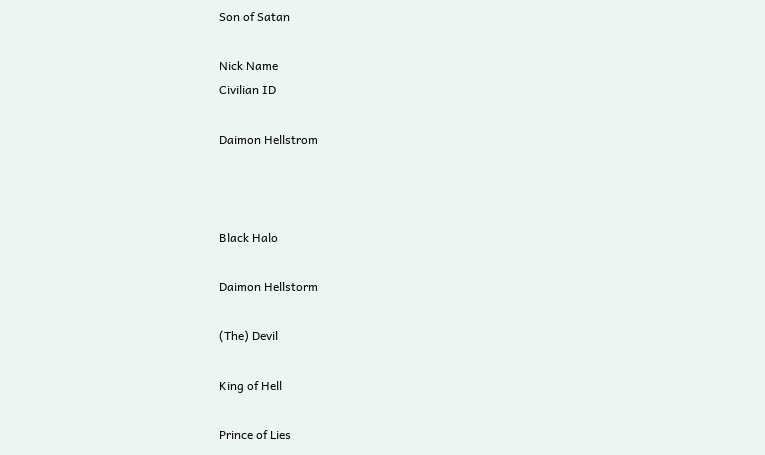Son of Satan

Nick Name
Civilian ID

Daimon Hellstrom



Black Halo

Daimon Hellstorm

(The) Devil

King of Hell

Prince of Lies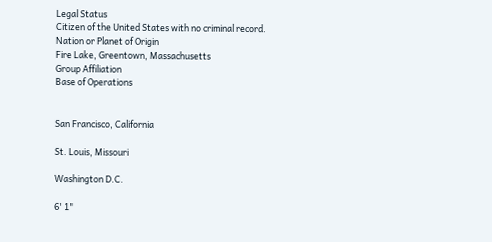Legal Status
Citizen of the United States with no criminal record.
Nation or Planet of Origin
Fire Lake, Greentown, Massachusetts
Group Affiliation
Base of Operations


San Francisco, California

St. Louis, Missouri

Washington D.C.

6' 1"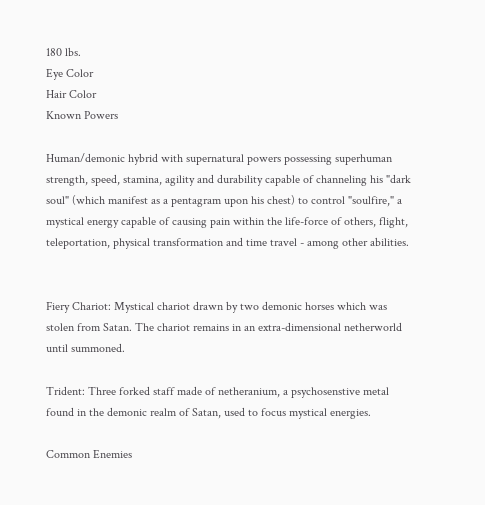180 lbs.
Eye Color
Hair Color
Known Powers

Human/demonic hybrid with supernatural powers possessing superhuman strength, speed, stamina, agility and durability capable of channeling his "dark soul" (which manifest as a pentagram upon his chest) to control "soulfire," a mystical energy capable of causing pain within the life-force of others, flight, teleportation, physical transformation and time travel - among other abilities.


Fiery Chariot: Mystical chariot drawn by two demonic horses which was stolen from Satan. The chariot remains in an extra-dimensional netherworld until summoned.

Trident: Three forked staff made of netheranium, a psychosenstive metal found in the demonic realm of Satan, used to focus mystical energies.

Common Enemies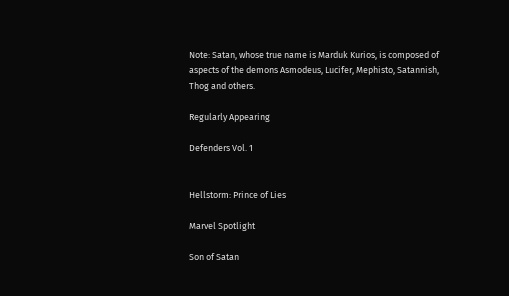Note: Satan, whose true name is Marduk Kurios, is composed of aspects of the demons Asmodeus, Lucifer, Mephisto, Satannish, Thog and others.

Regularly Appearing

Defenders Vol. 1


Hellstorm: Prince of Lies

Marvel Spotlight

Son of Satan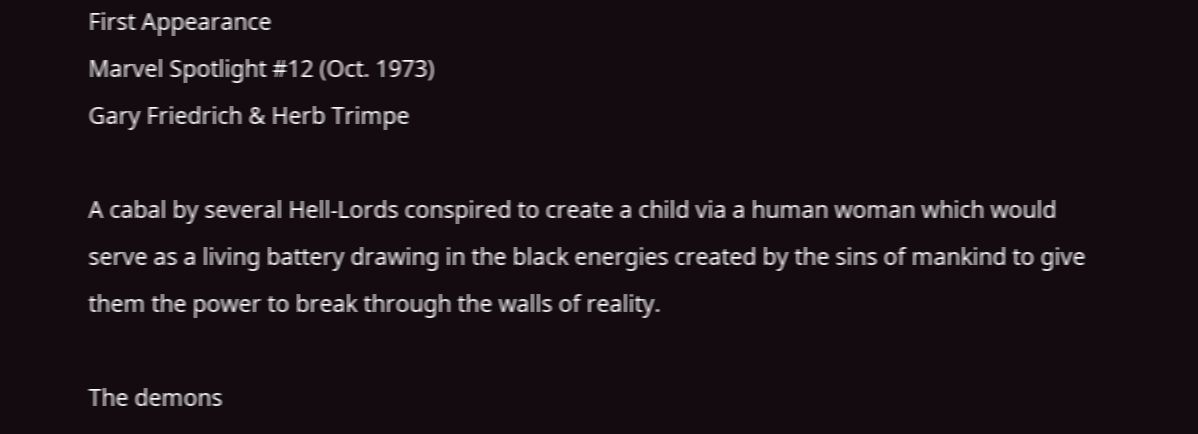First Appearance
Marvel Spotlight #12 (Oct. 1973)
Gary Friedrich & Herb Trimpe

A cabal by several Hell-Lords conspired to create a child via a human woman which would serve as a living battery drawing in the black energies created by the sins of mankind to give them the power to break through the walls of reality.

The demons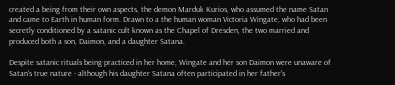created a being from their own aspects, the demon Marduk Kurios, who assumed the name Satan and came to Earth in human form. Drawn to a the human woman Victoria Wingate, who had been secretly conditioned by a satanic cult known as the Chapel of Dresden, the two married and produced both a son, Daimon, and a daughter Satana.

Despite satanic rituals being practiced in her home, Wingate and her son Daimon were unaware of Satan's true nature - although his daughter Satana often participated in her father's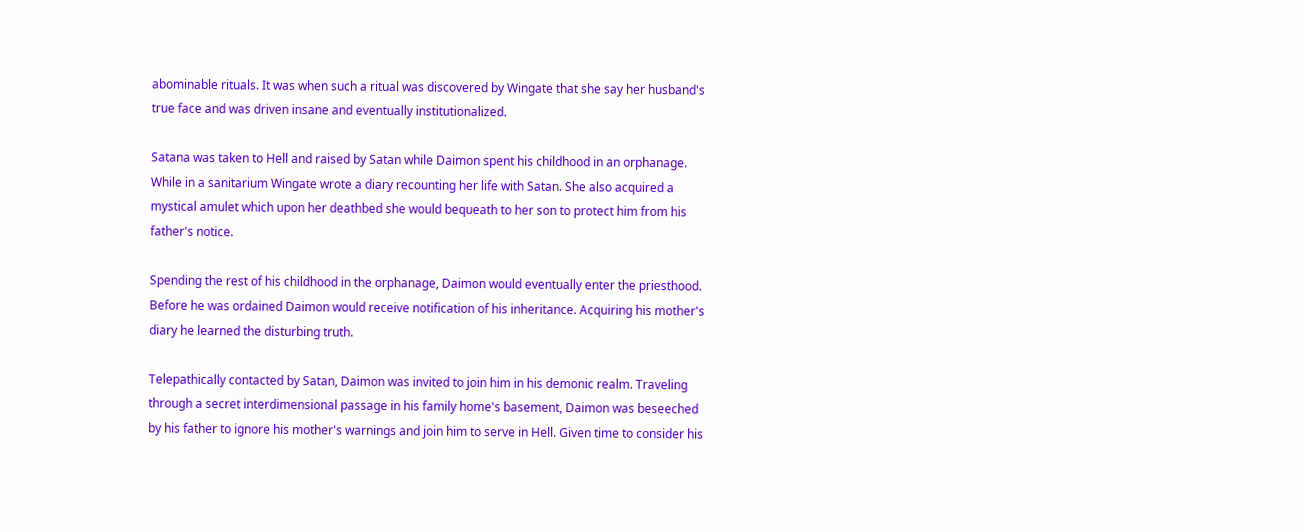abominable rituals. It was when such a ritual was discovered by Wingate that she say her husband's true face and was driven insane and eventually institutionalized.

Satana was taken to Hell and raised by Satan while Daimon spent his childhood in an orphanage. While in a sanitarium Wingate wrote a diary recounting her life with Satan. She also acquired a mystical amulet which upon her deathbed she would bequeath to her son to protect him from his father's notice.

Spending the rest of his childhood in the orphanage, Daimon would eventually enter the priesthood. Before he was ordained Daimon would receive notification of his inheritance. Acquiring his mother's diary he learned the disturbing truth.

Telepathically contacted by Satan, Daimon was invited to join him in his demonic realm. Traveling through a secret interdimensional passage in his family home's basement, Daimon was beseeched by his father to ignore his mother's warnings and join him to serve in Hell. Given time to consider his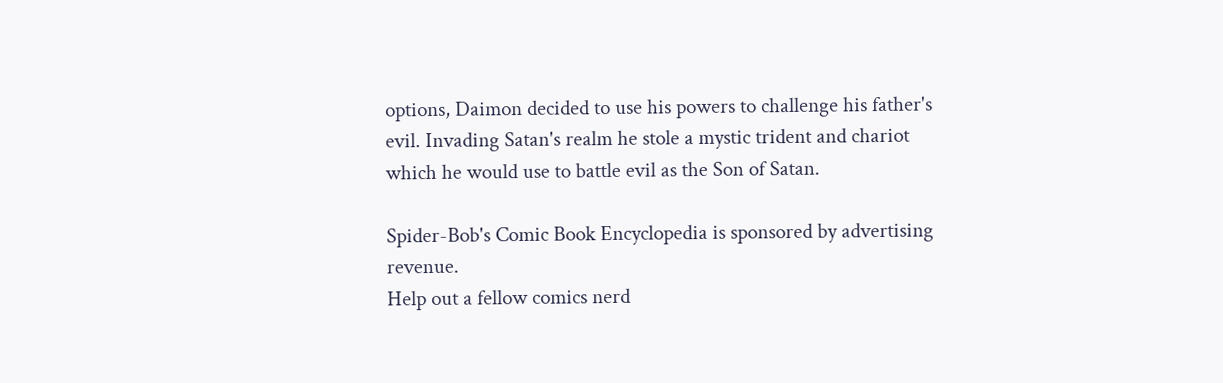options, Daimon decided to use his powers to challenge his father's evil. Invading Satan's realm he stole a mystic trident and chariot which he would use to battle evil as the Son of Satan.

Spider-Bob's Comic Book Encyclopedia is sponsored by advertising revenue.
Help out a fellow comics nerd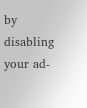by disabling your ad-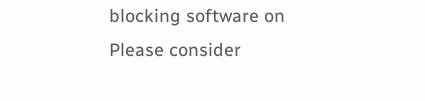blocking software on
Please consider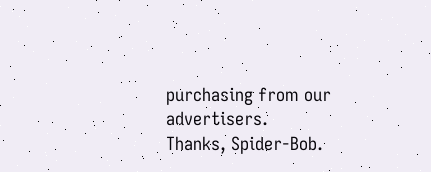purchasing from our advertisers.
Thanks, Spider-Bob.